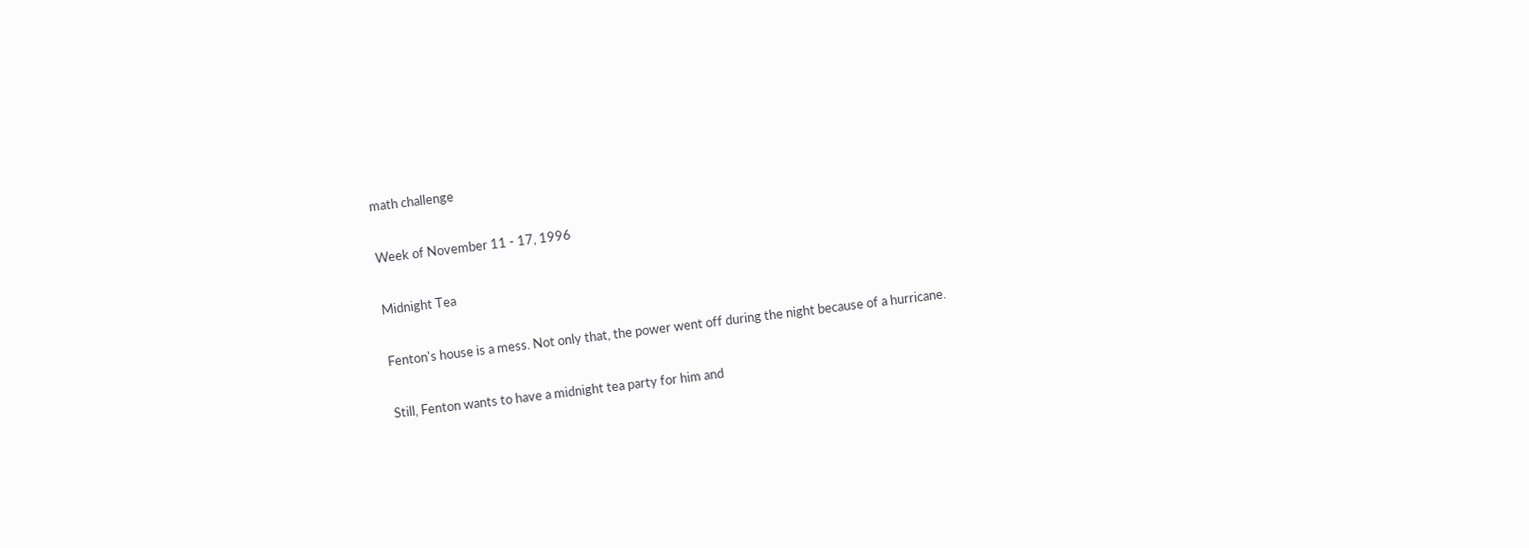math challenge

Week of November 11 - 17, 1996

Midnight Tea

Fenton's house is a mess. Not only that, the power went off during the night because of a hurricane.

Still, Fenton wants to have a midnight tea party for him and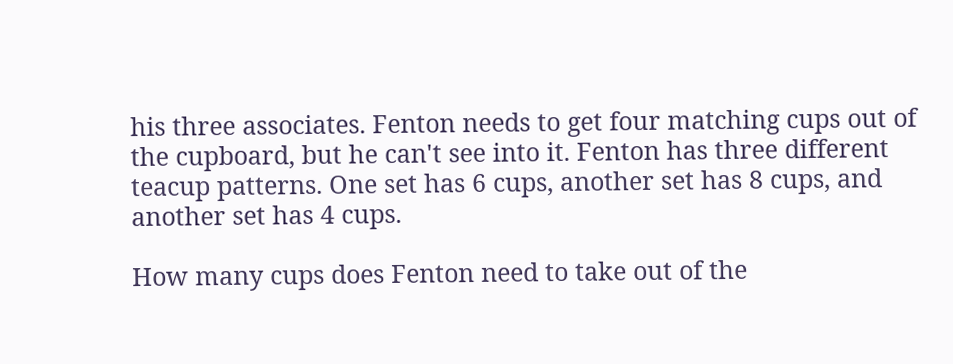his three associates. Fenton needs to get four matching cups out of the cupboard, but he can't see into it. Fenton has three different teacup patterns. One set has 6 cups, another set has 8 cups, and another set has 4 cups.

How many cups does Fenton need to take out of the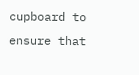cupboard to ensure that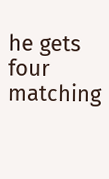he gets four matching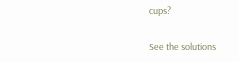cups?

See the solutions